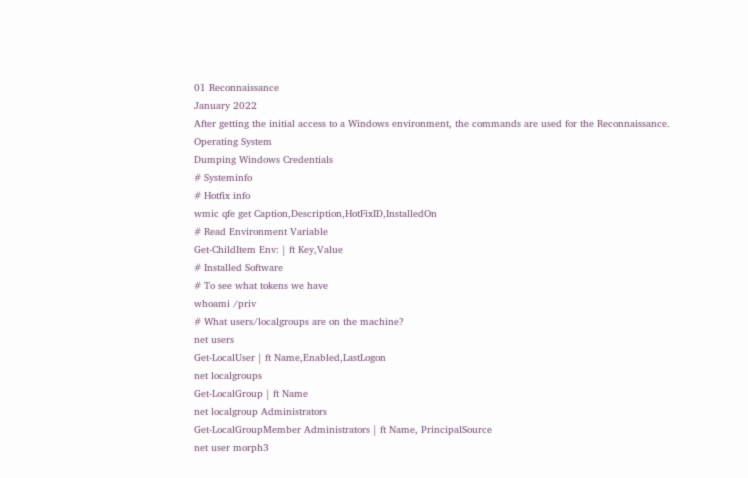01 Reconnaissance
January 2022
After getting the initial access to a Windows environment, the commands are used for the Reconnaissance.
Operating System
Dumping Windows Credentials
# Systeminfo
# Hotfix info
wmic qfe get Caption,Description,HotFixID,InstalledOn
# Read Environment Variable
Get-ChildItem Env: | ft Key,Value
# Installed Software
# To see what tokens we have
whoami /priv
# What users/localgroups are on the machine?
net users
Get-LocalUser | ft Name,Enabled,LastLogon
net localgroups
Get-LocalGroup | ft Name
net localgroup Administrators
Get-LocalGroupMember Administrators | ft Name, PrincipalSource
net user morph3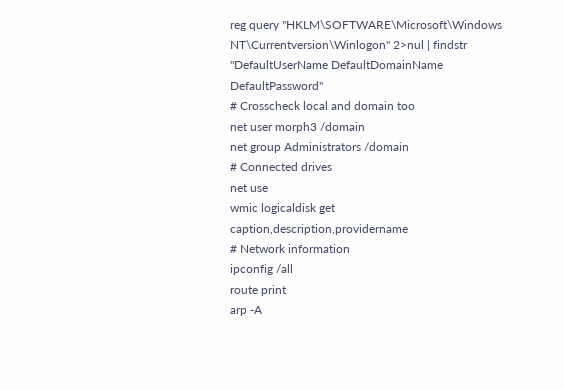reg query "HKLM\SOFTWARE\Microsoft\Windows NT\Currentversion\Winlogon" 2>nul | findstr "DefaultUserName DefaultDomainName DefaultPassword"
# Crosscheck local and domain too
net user morph3 /domain
net group Administrators /domain
# Connected drives
net use
wmic logicaldisk get caption,description,providername
# Network information
ipconfig /all
route print
arp -A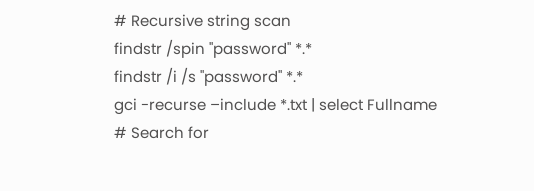# Recursive string scan
findstr /spin "password" *.*
findstr /i /s "password" *.*
gci -recurse –include *.txt | select Fullname
# Search for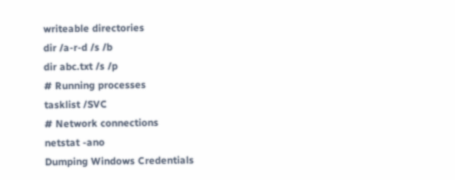writeable directories
dir /a-r-d /s /b
dir abc.txt /s /p
# Running processes
tasklist /SVC
# Network connections
netstat -ano
Dumping Windows Credentials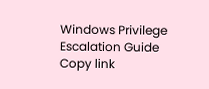Windows Privilege Escalation Guide
Copy link